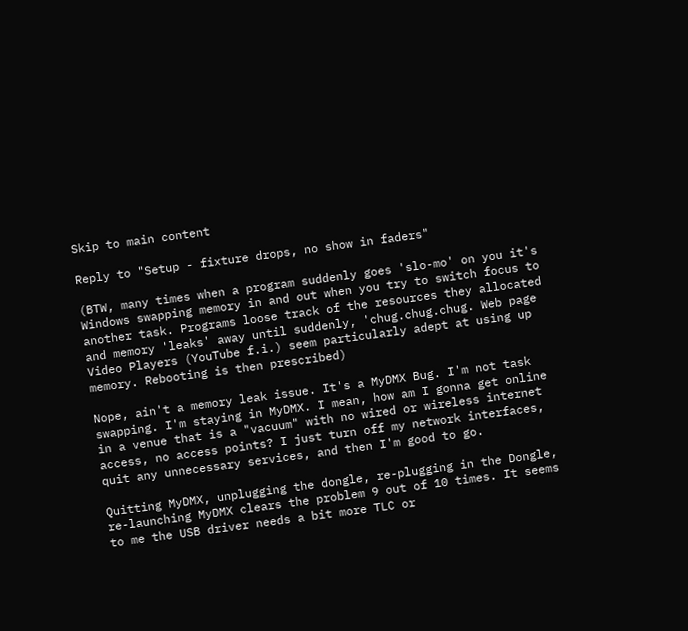Skip to main content

Reply to "Setup - fixture drops, no show in faders"

(BTW, many times when a program suddenly goes 'slo-mo' on you it's Windows swapping memory in and out when you try to switch focus to another task. Programs loose track of the resources they allocated and memory 'leaks' away until suddenly, 'chug.chug.chug. Web page Video Players (YouTube f.i.) seem particularly adept at using up memory. Rebooting is then prescribed)

Nope, ain't a memory leak issue. It's a MyDMX Bug. I'm not task swapping. I'm staying in MyDMX. I mean, how am I gonna get online in a venue that is a "vacuum" with no wired or wireless internet access, no access points? I just turn off my network interfaces, quit any unnecessary services, and then I'm good to go.

Quitting MyDMX, unplugging the dongle, re-plugging in the Dongle, re-launching MyDMX clears the problem 9 out of 10 times. It seems to me the USB driver needs a bit more TLC or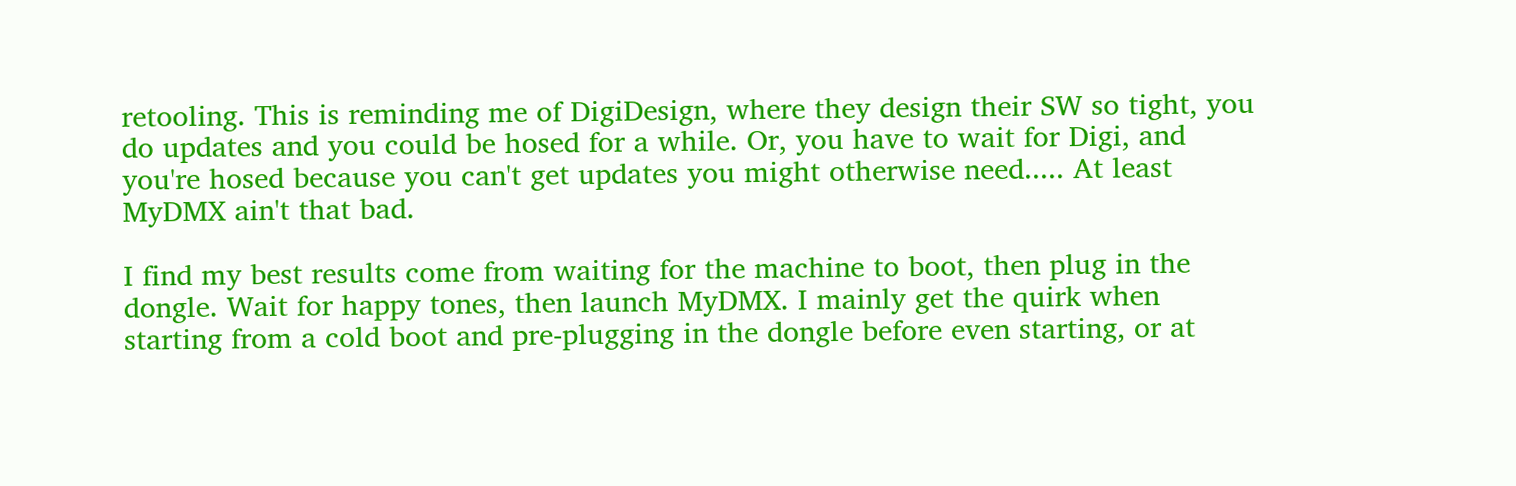retooling. This is reminding me of DigiDesign, where they design their SW so tight, you do updates and you could be hosed for a while. Or, you have to wait for Digi, and you're hosed because you can't get updates you might otherwise need..... At least MyDMX ain't that bad.

I find my best results come from waiting for the machine to boot, then plug in the dongle. Wait for happy tones, then launch MyDMX. I mainly get the quirk when starting from a cold boot and pre-plugging in the dongle before even starting, or at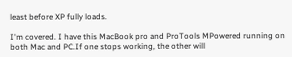least before XP fully loads.

I'm covered. I have this MacBook pro and ProTools MPowered running on both Mac and PC.If one stops working, the other will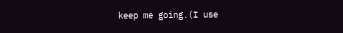keep me going.(I use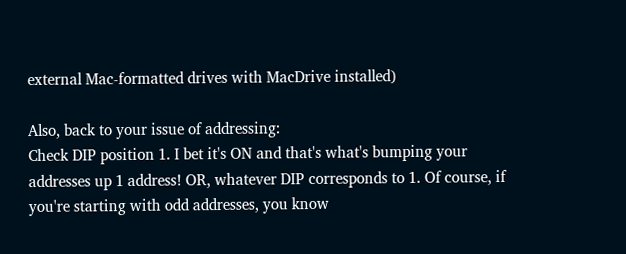external Mac-formatted drives with MacDrive installed)

Also, back to your issue of addressing:
Check DIP position 1. I bet it's ON and that's what's bumping your addresses up 1 address! OR, whatever DIP corresponds to 1. Of course, if you're starting with odd addresses, you know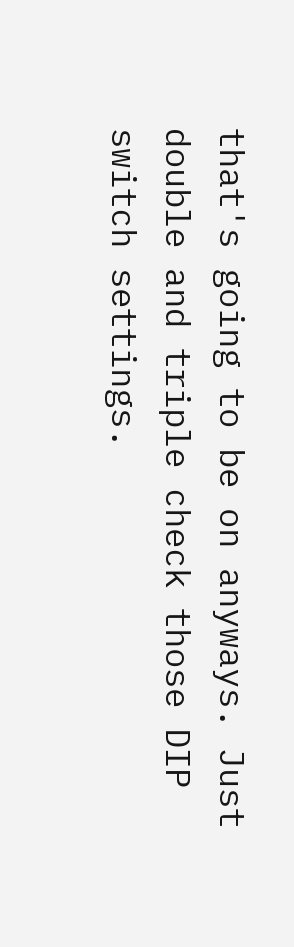that's going to be on anyways. Just double and triple check those DIP switch settings.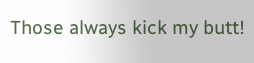Those always kick my butt!